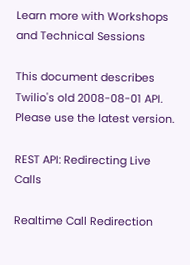Learn more with Workshops and Technical Sessions

This document describes Twilio's old 2008-08-01 API. Please use the latest version.

REST API: Redirecting Live Calls

Realtime Call Redirection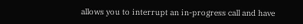allows you to interrupt an in-progress call and have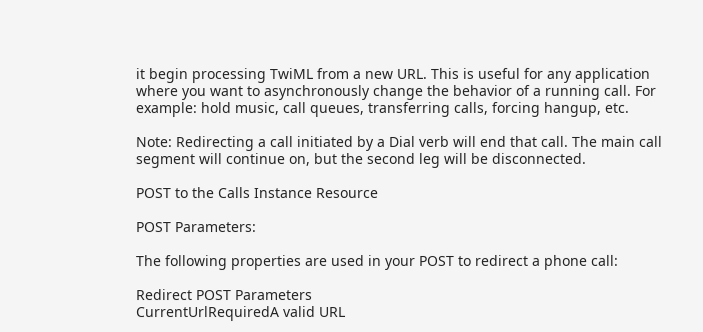it begin processing TwiML from a new URL. This is useful for any application where you want to asynchronously change the behavior of a running call. For example: hold music, call queues, transferring calls, forcing hangup, etc.

Note: Redirecting a call initiated by a Dial verb will end that call. The main call segment will continue on, but the second leg will be disconnected.

POST to the Calls Instance Resource

POST Parameters:

The following properties are used in your POST to redirect a phone call:

Redirect POST Parameters
CurrentUrlRequiredA valid URL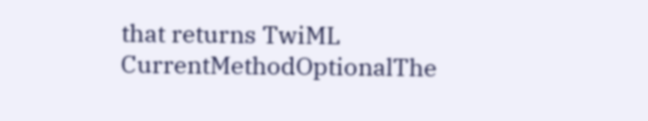that returns TwiML
CurrentMethodOptionalThe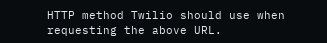HTTP method Twilio should use when requesting the above URL.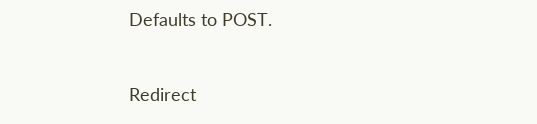Defaults to POST.


Redirect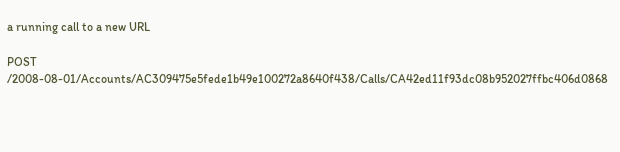a running call to a new URL

POST /2008-08-01/Accounts/AC309475e5fede1b49e100272a8640f438/Calls/CA42ed11f93dc08b952027ffbc406d0868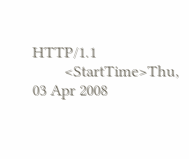HTTP/1.1
        <StartTime>Thu, 03 Apr 2008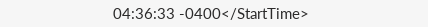04:36:33 -0400</StartTime>